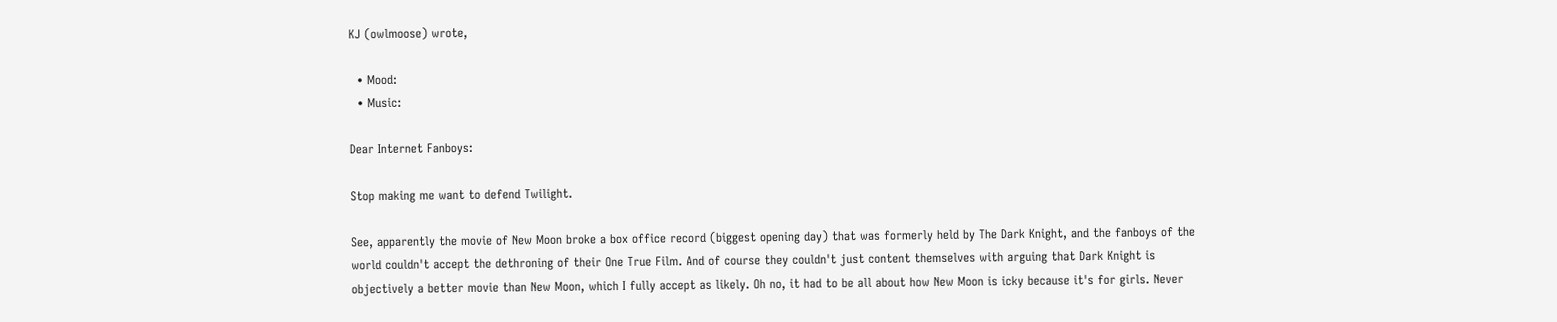KJ (owlmoose) wrote,

  • Mood:
  • Music:

Dear Internet Fanboys:

Stop making me want to defend Twilight.

See, apparently the movie of New Moon broke a box office record (biggest opening day) that was formerly held by The Dark Knight, and the fanboys of the world couldn't accept the dethroning of their One True Film. And of course they couldn't just content themselves with arguing that Dark Knight is objectively a better movie than New Moon, which I fully accept as likely. Oh no, it had to be all about how New Moon is icky because it's for girls. Never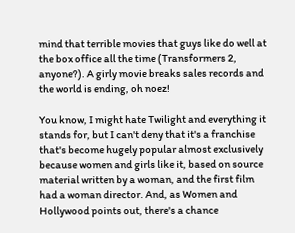mind that terrible movies that guys like do well at the box office all the time (Transformers 2, anyone?). A girly movie breaks sales records and the world is ending, oh noez!

You know, I might hate Twilight and everything it stands for, but I can't deny that it's a franchise that's become hugely popular almost exclusively because women and girls like it, based on source material written by a woman, and the first film had a woman director. And, as Women and Hollywood points out, there's a chance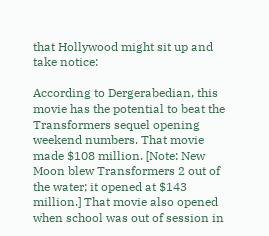that Hollywood might sit up and take notice:

According to Dergerabedian, this movie has the potential to beat the Transformers sequel opening weekend numbers. That movie made $108 million. [Note: New Moon blew Transformers 2 out of the water; it opened at $143 million.] That movie also opened when school was out of session in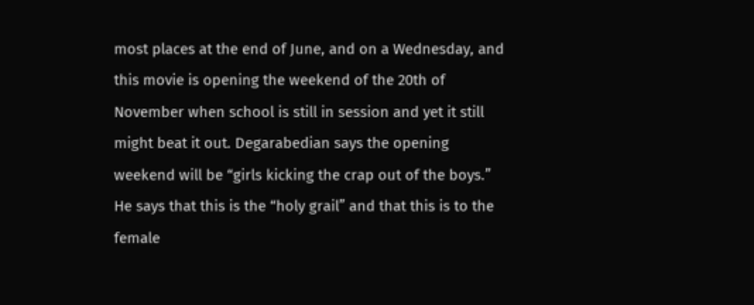most places at the end of June, and on a Wednesday, and this movie is opening the weekend of the 20th of November when school is still in session and yet it still might beat it out. Degarabedian says the opening weekend will be “girls kicking the crap out of the boys.” He says that this is the “holy grail” and that this is to the female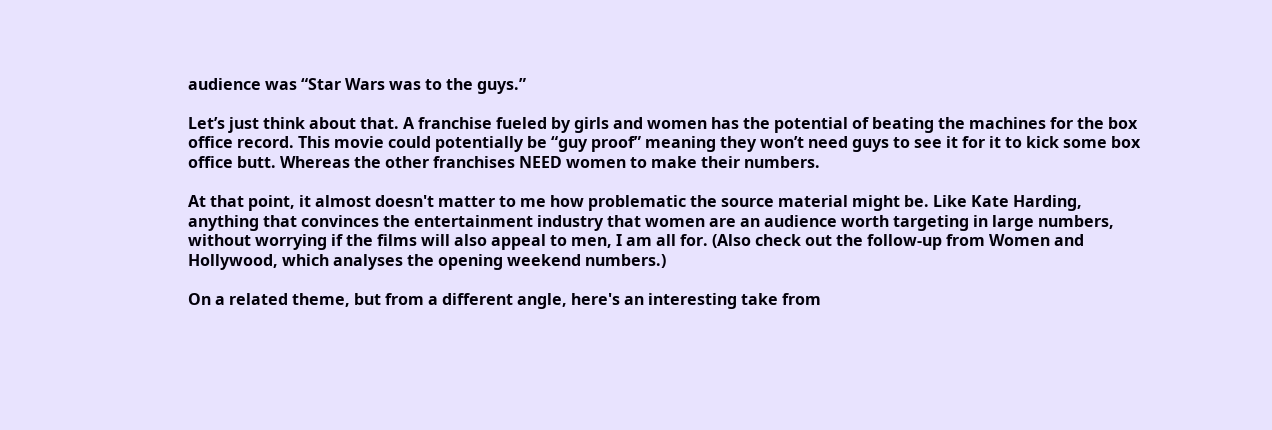audience was “Star Wars was to the guys.”

Let’s just think about that. A franchise fueled by girls and women has the potential of beating the machines for the box office record. This movie could potentially be “guy proof” meaning they won’t need guys to see it for it to kick some box office butt. Whereas the other franchises NEED women to make their numbers.

At that point, it almost doesn't matter to me how problematic the source material might be. Like Kate Harding, anything that convinces the entertainment industry that women are an audience worth targeting in large numbers, without worrying if the films will also appeal to men, I am all for. (Also check out the follow-up from Women and Hollywood, which analyses the opening weekend numbers.)

On a related theme, but from a different angle, here's an interesting take from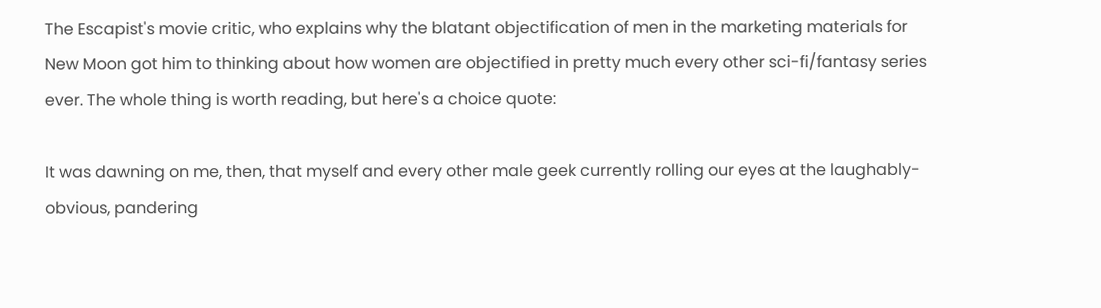The Escapist's movie critic, who explains why the blatant objectification of men in the marketing materials for New Moon got him to thinking about how women are objectified in pretty much every other sci-fi/fantasy series ever. The whole thing is worth reading, but here's a choice quote:

It was dawning on me, then, that myself and every other male geek currently rolling our eyes at the laughably-obvious, pandering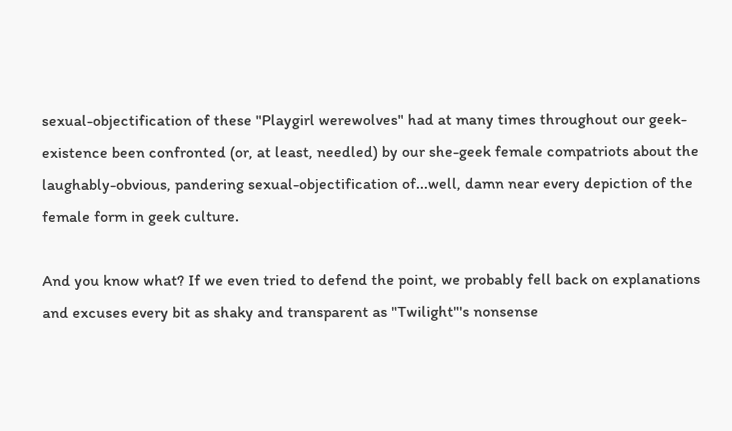sexual-objectification of these "Playgirl werewolves" had at many times throughout our geek-existence been confronted (or, at least, needled) by our she-geek female compatriots about the laughably-obvious, pandering sexual-objectification of...well, damn near every depiction of the female form in geek culture.

And you know what? If we even tried to defend the point, we probably fell back on explanations and excuses every bit as shaky and transparent as "Twilight"'s nonsense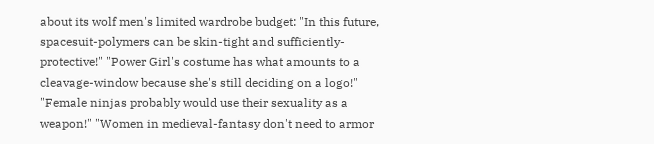about its wolf men's limited wardrobe budget: "In this future, spacesuit-polymers can be skin-tight and sufficiently-protective!" "Power Girl's costume has what amounts to a cleavage-window because she's still deciding on a logo!" "Female ninjas probably would use their sexuality as a weapon!" "Women in medieval-fantasy don't need to armor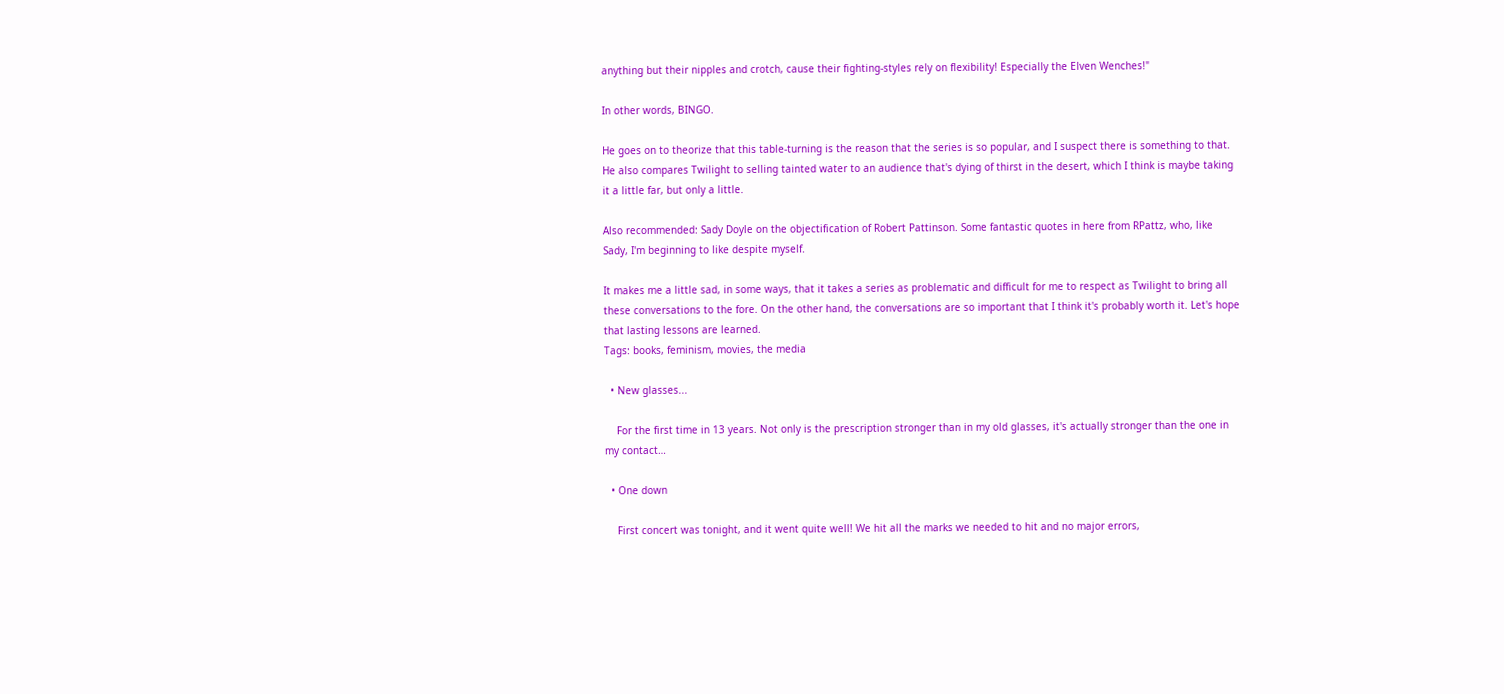anything but their nipples and crotch, cause their fighting-styles rely on flexibility! Especially the Elven Wenches!"

In other words, BINGO.

He goes on to theorize that this table-turning is the reason that the series is so popular, and I suspect there is something to that. He also compares Twilight to selling tainted water to an audience that's dying of thirst in the desert, which I think is maybe taking it a little far, but only a little.

Also recommended: Sady Doyle on the objectification of Robert Pattinson. Some fantastic quotes in here from RPattz, who, like Sady, I'm beginning to like despite myself.

It makes me a little sad, in some ways, that it takes a series as problematic and difficult for me to respect as Twilight to bring all these conversations to the fore. On the other hand, the conversations are so important that I think it's probably worth it. Let's hope that lasting lessons are learned.
Tags: books, feminism, movies, the media

  • New glasses...

    For the first time in 13 years. Not only is the prescription stronger than in my old glasses, it's actually stronger than the one in my contact…

  • One down

    First concert was tonight, and it went quite well! We hit all the marks we needed to hit and no major errors,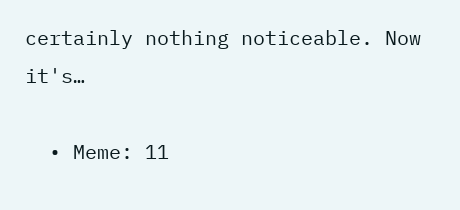certainly nothing noticeable. Now it's…

  • Meme: 11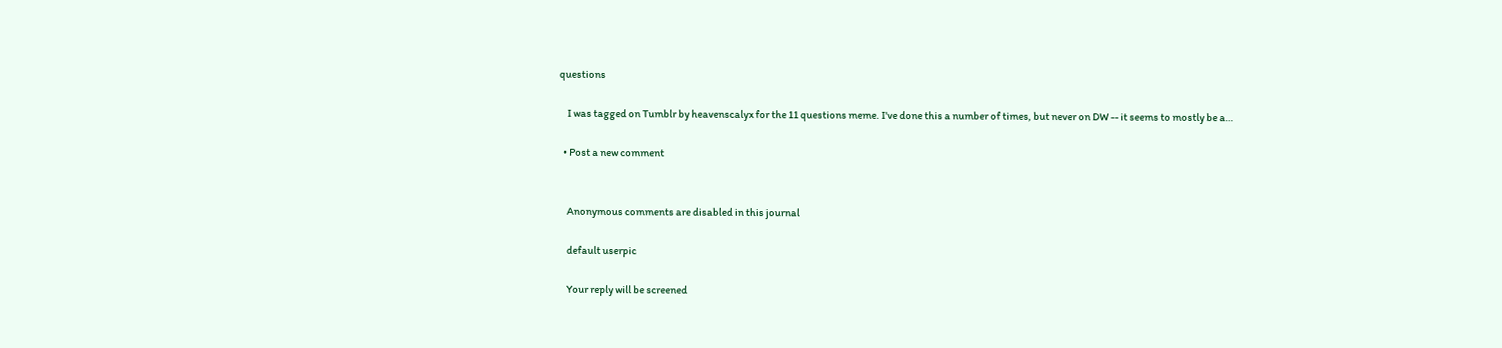questions

    I was tagged on Tumblr by heavenscalyx for the 11 questions meme. I've done this a number of times, but never on DW -- it seems to mostly be a…

  • Post a new comment


    Anonymous comments are disabled in this journal

    default userpic

    Your reply will be screened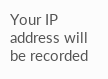Your IP address will be recorded